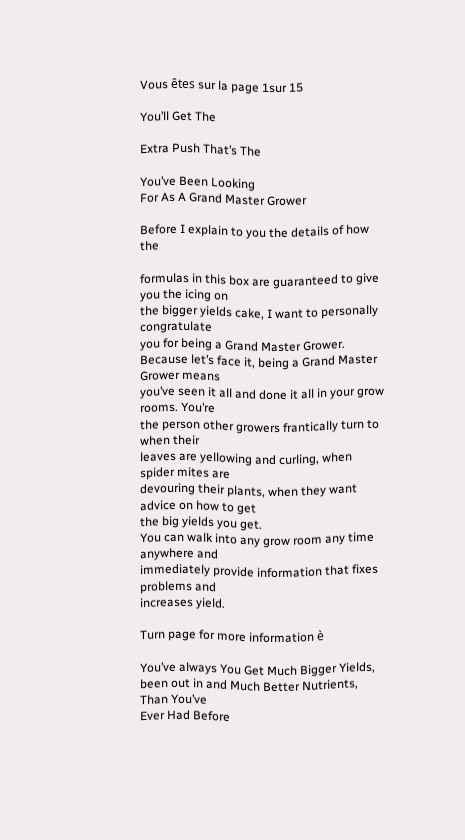Vous êtes sur la page 1sur 15

You’ll Get The

Extra Push That’s The

You’ve Been Looking
For As A Grand Master Grower

Before I explain to you the details of how the

formulas in this box are guaranteed to give you the icing on
the bigger yields cake, I want to personally congratulate
you for being a Grand Master Grower.
Because let’s face it, being a Grand Master Grower means
you’ve seen it all and done it all in your grow rooms. You’re
the person other growers frantically turn to when their
leaves are yellowing and curling, when spider mites are
devouring their plants, when they want advice on how to get
the big yields you get.
You can walk into any grow room any time anywhere and
immediately provide information that fixes problems and
increases yield.

Turn page for more information è

You’ve always You Get Much Bigger Yields,
been out in and Much Better Nutrients, Than You’ve
Ever Had Before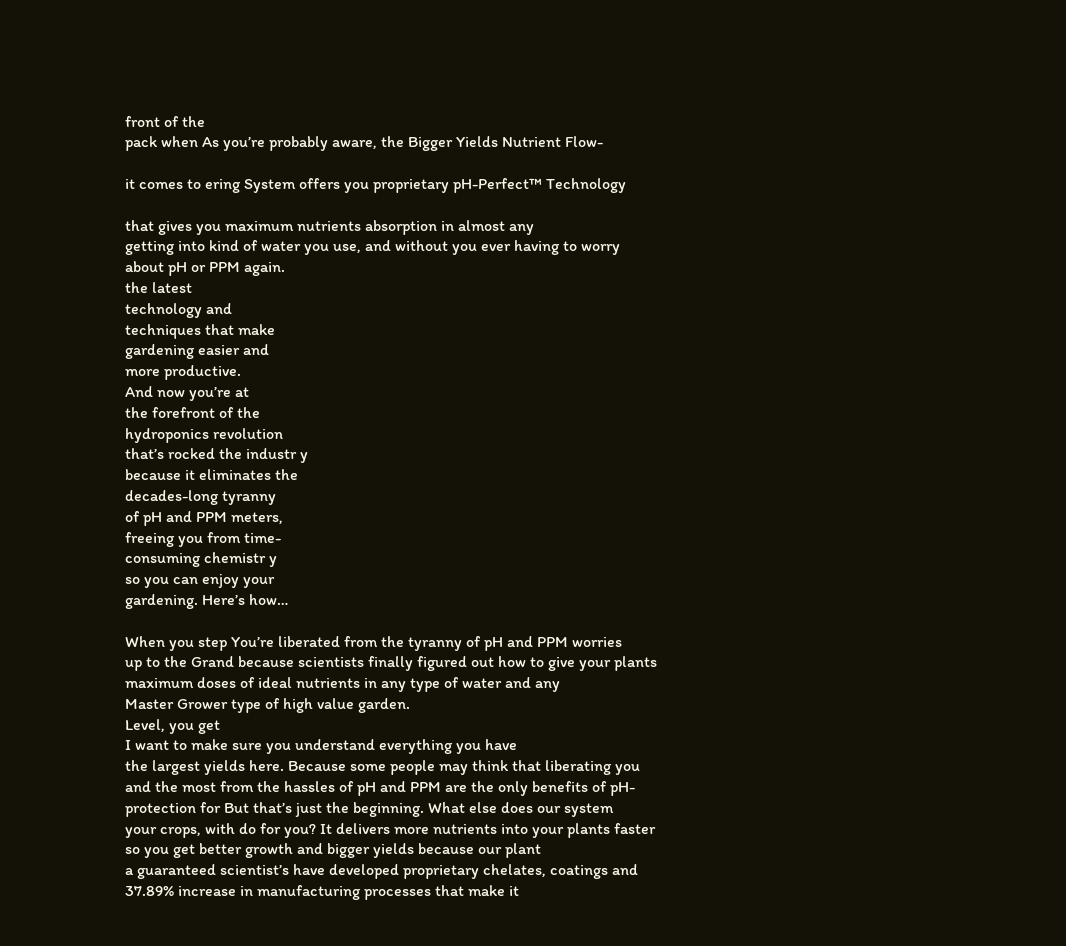front of the
pack when As you’re probably aware, the Bigger Yields Nutrient Flow-

it comes to ering System offers you proprietary pH-Perfect™ Technology

that gives you maximum nutrients absorption in almost any
getting into kind of water you use, and without you ever having to worry
about pH or PPM again.
the latest
technology and
techniques that make
gardening easier and
more productive.
And now you’re at
the forefront of the
hydroponics revolution
that’s rocked the industr y
because it eliminates the
decades-long tyranny
of pH and PPM meters,
freeing you from time-
consuming chemistr y
so you can enjoy your
gardening. Here’s how…

When you step You’re liberated from the tyranny of pH and PPM worries
up to the Grand because scientists finally figured out how to give your plants
maximum doses of ideal nutrients in any type of water and any
Master Grower type of high value garden.
Level, you get
I want to make sure you understand everything you have
the largest yields here. Because some people may think that liberating you
and the most from the hassles of pH and PPM are the only benefits of pH-
protection for But that’s just the beginning. What else does our system
your crops, with do for you? It delivers more nutrients into your plants faster
so you get better growth and bigger yields because our plant
a guaranteed scientist’s have developed proprietary chelates, coatings and
37.89% increase in manufacturing processes that make it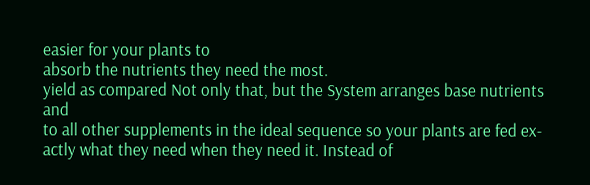easier for your plants to
absorb the nutrients they need the most.
yield as compared Not only that, but the System arranges base nutrients and
to all other supplements in the ideal sequence so your plants are fed ex-
actly what they need when they need it. Instead of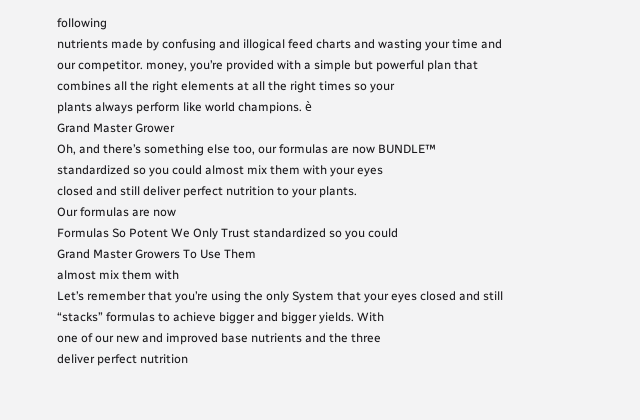following
nutrients made by confusing and illogical feed charts and wasting your time and
our competitor. money, you’re provided with a simple but powerful plan that
combines all the right elements at all the right times so your
plants always perform like world champions. è
Grand Master Grower
Oh, and there’s something else too, our formulas are now BUNDLE™
standardized so you could almost mix them with your eyes
closed and still deliver perfect nutrition to your plants.
Our formulas are now
Formulas So Potent We Only Trust standardized so you could
Grand Master Growers To Use Them
almost mix them with
Let’s remember that you’re using the only System that your eyes closed and still
“stacks” formulas to achieve bigger and bigger yields. With
one of our new and improved base nutrients and the three
deliver perfect nutrition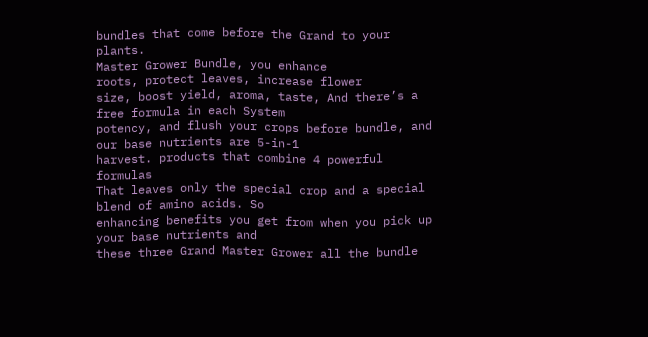bundles that come before the Grand to your plants.
Master Grower Bundle, you enhance
roots, protect leaves, increase flower
size, boost yield, aroma, taste, And there’s a free formula in each System
potency, and flush your crops before bundle, and our base nutrients are 5-in-1
harvest. products that combine 4 powerful formulas
That leaves only the special crop and a special blend of amino acids. So
enhancing benefits you get from when you pick up your base nutrients and
these three Grand Master Grower all the bundle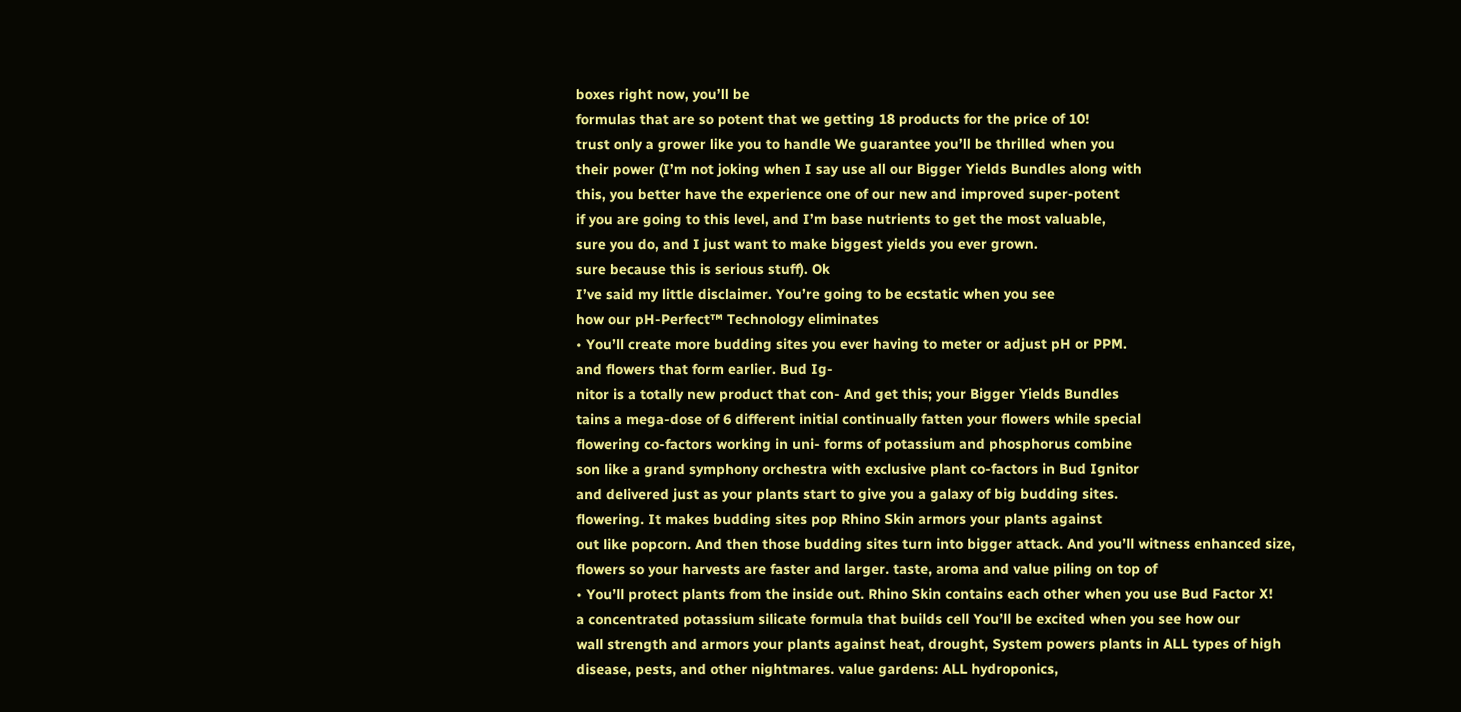boxes right now, you’ll be
formulas that are so potent that we getting 18 products for the price of 10!
trust only a grower like you to handle We guarantee you’ll be thrilled when you
their power (I’m not joking when I say use all our Bigger Yields Bundles along with
this, you better have the experience one of our new and improved super-potent
if you are going to this level, and I’m base nutrients to get the most valuable,
sure you do, and I just want to make biggest yields you ever grown.
sure because this is serious stuff). Ok
I’ve said my little disclaimer. You’re going to be ecstatic when you see
how our pH-Perfect™ Technology eliminates
• You’ll create more budding sites you ever having to meter or adjust pH or PPM.
and flowers that form earlier. Bud Ig-
nitor is a totally new product that con- And get this; your Bigger Yields Bundles
tains a mega-dose of 6 different initial continually fatten your flowers while special
flowering co-factors working in uni- forms of potassium and phosphorus combine
son like a grand symphony orchestra with exclusive plant co-factors in Bud Ignitor
and delivered just as your plants start to give you a galaxy of big budding sites.
flowering. It makes budding sites pop Rhino Skin armors your plants against
out like popcorn. And then those budding sites turn into bigger attack. And you’ll witness enhanced size,
flowers so your harvests are faster and larger. taste, aroma and value piling on top of
• You’ll protect plants from the inside out. Rhino Skin contains each other when you use Bud Factor X!
a concentrated potassium silicate formula that builds cell You’ll be excited when you see how our
wall strength and armors your plants against heat, drought, System powers plants in ALL types of high
disease, pests, and other nightmares. value gardens: ALL hydroponics,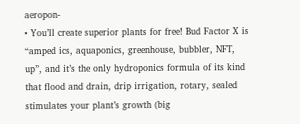aeropon-
• You’ll create superior plants for free! Bud Factor X is “amped ics, aquaponics, greenhouse, bubbler, NFT,
up”, and it’s the only hydroponics formula of its kind that flood and drain, drip irrigation, rotary, sealed
stimulates your plant’s growth (big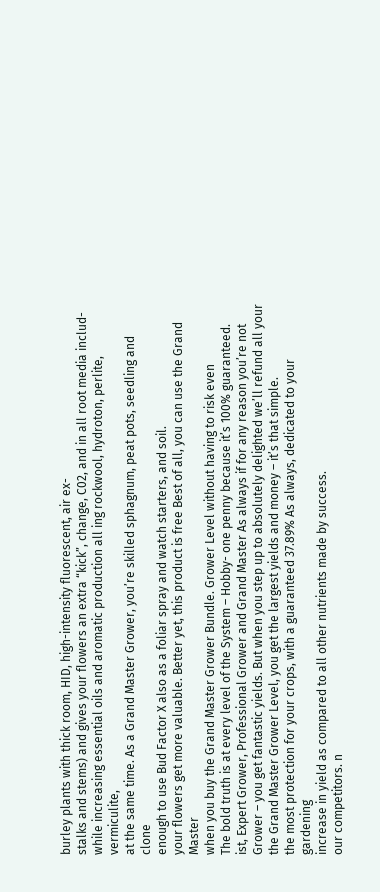burley plants with thick room, HID, high-intensity fluorescent, air ex-
stalks and stems) and gives your flowers an extra “kick”, change, C02, and in all root media includ-
while increasing essential oils and aromatic production all ing rockwool, hydroton, perlite, vermiculite,
at the same time. As a Grand Master Grower, you’re skilled sphagnum, peat pots, seedling and clone
enough to use Bud Factor X also as a foliar spray and watch starters, and soil.
your flowers get more valuable. Better yet, this product is free Best of all, you can use the Grand Master
when you buy the Grand Master Grower Bundle. Grower Level without having to risk even
The bold truth is at every level of the System – Hobby- one penny because it’s 100% guaranteed.
ist, Expert Grower, Professional Grower and Grand Master As always if for any reason you’re not
Grower – you get fantastic yields. But when you step up to absolutely delighted we’ll refund all your
the Grand Master Grower Level, you get the largest yields and money – it’s that simple.
the most protection for your crops, with a guaranteed 37.89% As always, dedicated to your gardening
increase in yield as compared to all other nutrients made by success.
our competitors. n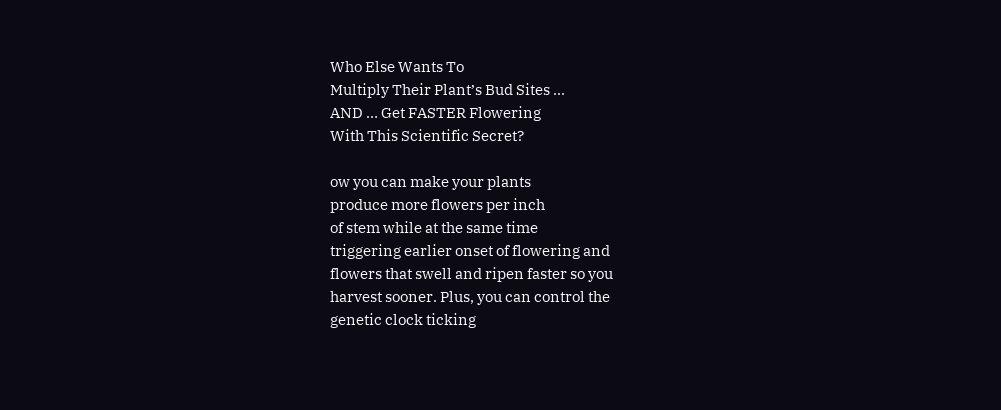Who Else Wants To
Multiply Their Plant’s Bud Sites ...
AND … Get FASTER Flowering
With This Scientific Secret?

ow you can make your plants
produce more flowers per inch
of stem while at the same time
triggering earlier onset of flowering and
flowers that swell and ripen faster so you
harvest sooner. Plus, you can control the
genetic clock ticking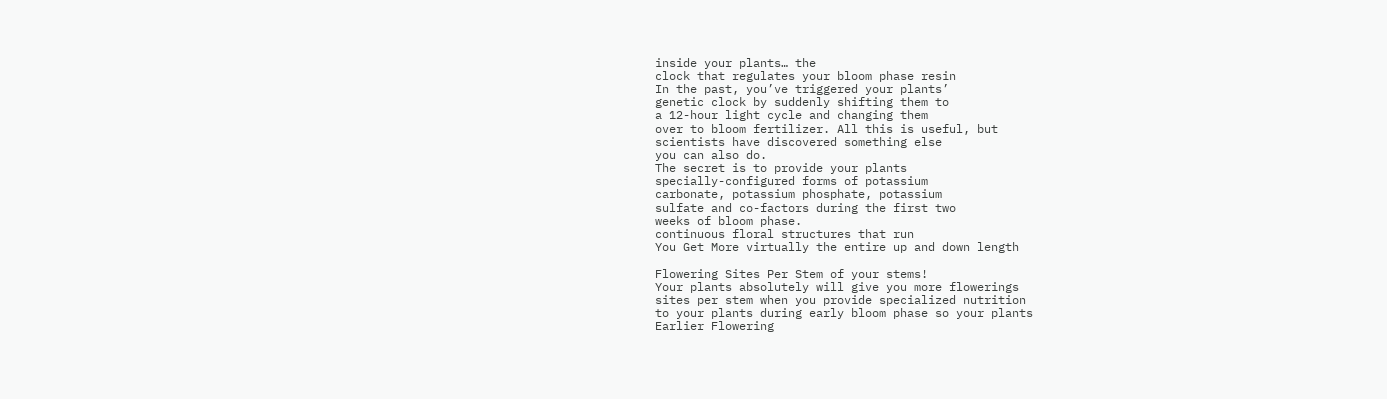inside your plants… the
clock that regulates your bloom phase resin
In the past, you’ve triggered your plants’
genetic clock by suddenly shifting them to
a 12-hour light cycle and changing them
over to bloom fertilizer. All this is useful, but
scientists have discovered something else
you can also do.
The secret is to provide your plants
specially-configured forms of potassium
carbonate, potassium phosphate, potassium
sulfate and co-factors during the first two
weeks of bloom phase.
continuous floral structures that run
You Get More virtually the entire up and down length

Flowering Sites Per Stem of your stems!
Your plants absolutely will give you more flowerings
sites per stem when you provide specialized nutrition
to your plants during early bloom phase so your plants
Earlier Flowering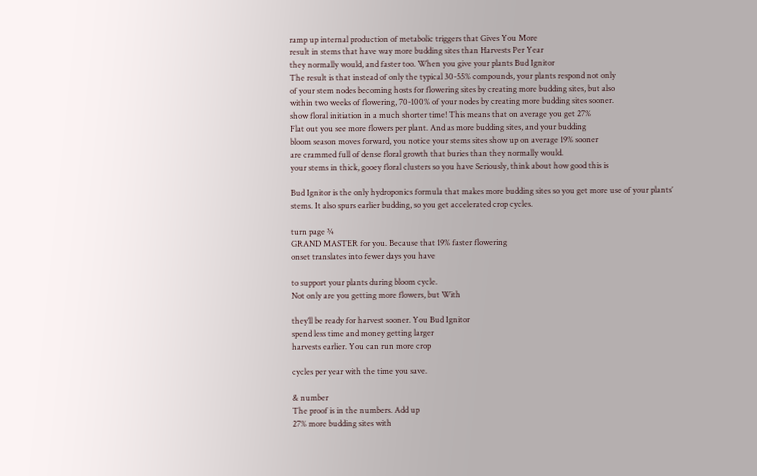ramp up internal production of metabolic triggers that Gives You More
result in stems that have way more budding sites than Harvests Per Year
they normally would, and faster too. When you give your plants Bud Ignitor
The result is that instead of only the typical 30-55% compounds, your plants respond not only
of your stem nodes becoming hosts for flowering sites by creating more budding sites, but also
within two weeks of flowering, 70-100% of your nodes by creating more budding sites sooner.
show floral initiation in a much shorter time! This means that on average you get 27%
Flat out you see more flowers per plant. And as more budding sites, and your budding
bloom season moves forward, you notice your stems sites show up on average 19% sooner
are crammed full of dense floral growth that buries than they normally would.
your stems in thick, gooey floral clusters so you have Seriously, think about how good this is

Bud Ignitor is the only hydroponics formula that makes more budding sites so you get more use of your plants’
stems. It also spurs earlier budding, so you get accelerated crop cycles.

turn page ¾
GRAND MASTER for you. Because that 19% faster flowering
onset translates into fewer days you have

to support your plants during bloom cycle.
Not only are you getting more flowers, but With

they’ll be ready for harvest sooner. You Bud Ignitor
spend less time and money getting larger
harvests earlier. You can run more crop

cycles per year with the time you save.

& number
The proof is in the numbers. Add up
27% more budding sites with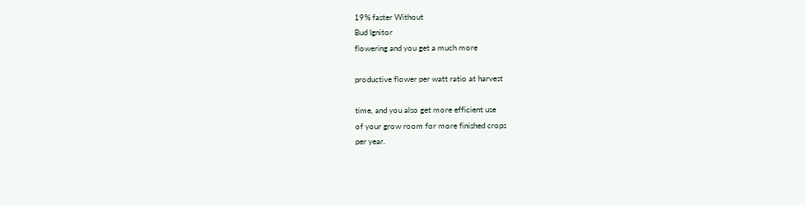19% faster Without
Bud Ignitor
flowering and you get a much more

productive flower per watt ratio at harvest

time, and you also get more efficient use
of your grow room for more finished crops
per year.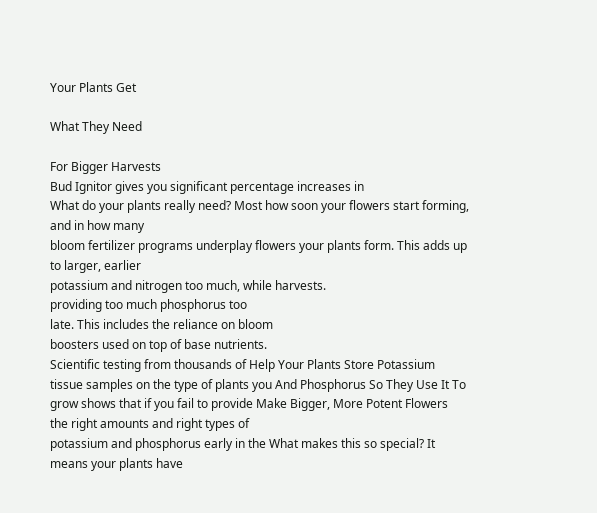Your Plants Get

What They Need

For Bigger Harvests
Bud Ignitor gives you significant percentage increases in
What do your plants really need? Most how soon your flowers start forming, and in how many
bloom fertilizer programs underplay flowers your plants form. This adds up to larger, earlier
potassium and nitrogen too much, while harvests.
providing too much phosphorus too
late. This includes the reliance on bloom
boosters used on top of base nutrients.
Scientific testing from thousands of Help Your Plants Store Potassium
tissue samples on the type of plants you And Phosphorus So They Use It To
grow shows that if you fail to provide Make Bigger, More Potent Flowers
the right amounts and right types of
potassium and phosphorus early in the What makes this so special? It means your plants have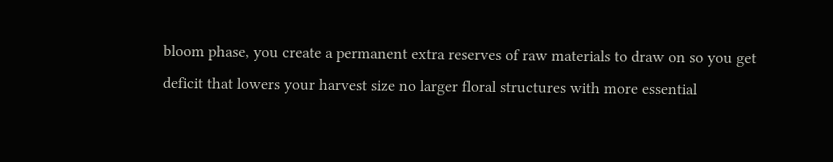bloom phase, you create a permanent extra reserves of raw materials to draw on so you get
deficit that lowers your harvest size no larger floral structures with more essential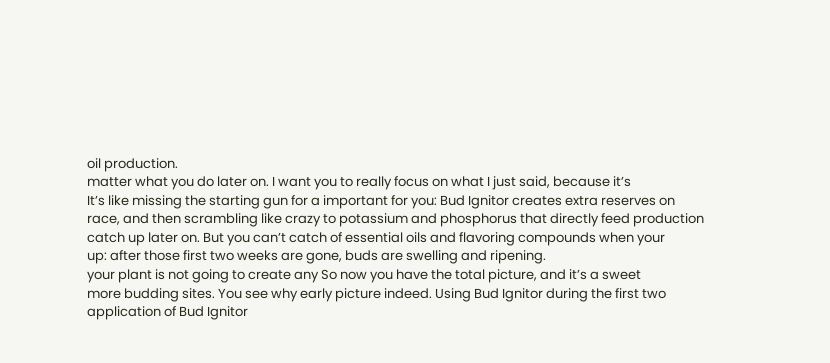oil production.
matter what you do later on. I want you to really focus on what I just said, because it’s
It’s like missing the starting gun for a important for you: Bud Ignitor creates extra reserves on
race, and then scrambling like crazy to potassium and phosphorus that directly feed production
catch up later on. But you can’t catch of essential oils and flavoring compounds when your
up: after those first two weeks are gone, buds are swelling and ripening.
your plant is not going to create any So now you have the total picture, and it’s a sweet
more budding sites. You see why early picture indeed. Using Bud Ignitor during the first two
application of Bud Ignitor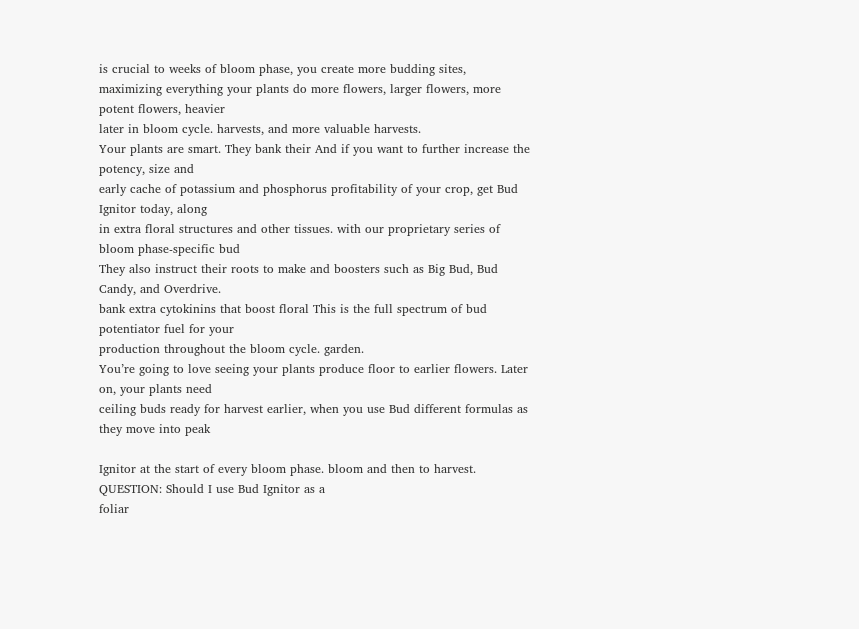is crucial to weeks of bloom phase, you create more budding sites,
maximizing everything your plants do more flowers, larger flowers, more potent flowers, heavier
later in bloom cycle. harvests, and more valuable harvests.
Your plants are smart. They bank their And if you want to further increase the potency, size and
early cache of potassium and phosphorus profitability of your crop, get Bud Ignitor today, along
in extra floral structures and other tissues. with our proprietary series of bloom phase-specific bud
They also instruct their roots to make and boosters such as Big Bud, Bud Candy, and Overdrive.
bank extra cytokinins that boost floral This is the full spectrum of bud potentiator fuel for your
production throughout the bloom cycle. garden.
You’re going to love seeing your plants produce floor to earlier flowers. Later on, your plants need
ceiling buds ready for harvest earlier, when you use Bud different formulas as they move into peak

Ignitor at the start of every bloom phase. bloom and then to harvest.
QUESTION: Should I use Bud Ignitor as a
foliar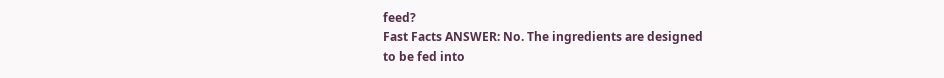feed?
Fast Facts ANSWER: No. The ingredients are designed
to be fed into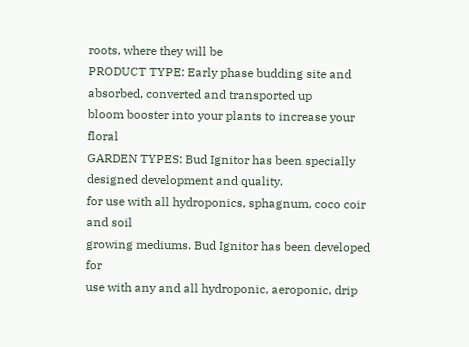roots, where they will be
PRODUCT TYPE: Early phase budding site and absorbed, converted and transported up
bloom booster into your plants to increase your floral
GARDEN TYPES: Bud Ignitor has been specially designed development and quality.
for use with all hydroponics, sphagnum, coco coir and soil
growing mediums. Bud Ignitor has been developed for
use with any and all hydroponic, aeroponic, drip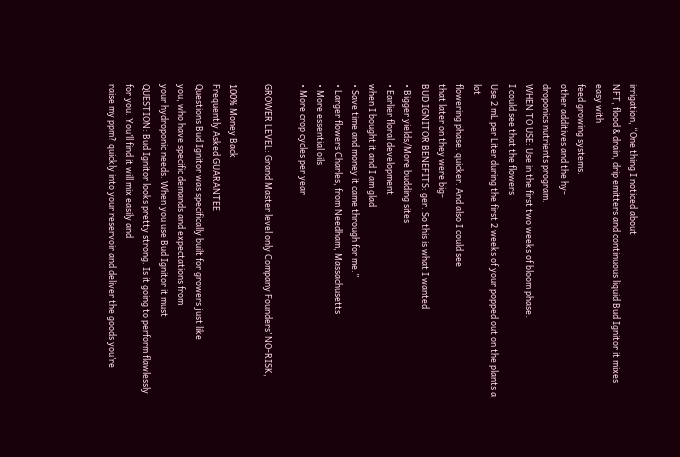irrigation, “One thing I noticed about
NFT, flood & drain, drip emitters and continuous liquid Bud Ignitor it mixes easy with
feed growing systems.
other additives and the hy-
droponics nutrients program.
WHEN TO USE: Use in the first two weeks of bloom phase.
I could see that the flowers
Use 2 mL per Liter during the first 2 weeks of your popped out on the plants a lot
flowering phase. quicker. And also I could see
that later on they were big-
BUD IGNITOR BENEFITS: ger. So this is what I wanted
• Bigger yields/More budding sites
• Earlier floral development
when I bought it and I am glad
• Save time and money it came through for me.”
• Larger flowers Charles, from Needham, Massachusetts
• More essential oils
• More crop cycles per year

GROWER LEVEL: Grand Master level only Company Founders’ NO-RISK,

100% Money Back
Frequently Asked GUARANTEE
Questions Bud Ignitor was specifically built for growers just like
you, who have specific demands and expectations from
your hydroponic needs. When you use Bud Ignitor it must
QUESTION: Bud Ignitor looks pretty strong. Is it going to perform flawlessly for you. You’ll find it will mix easily and
raise my ppm? quickly into your reservoir and deliver the goods you’re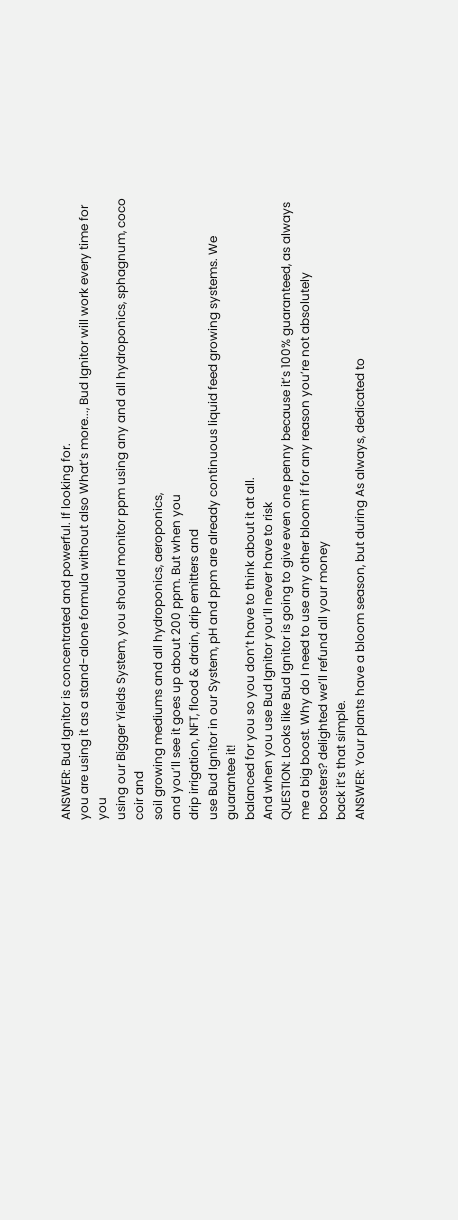ANSWER: Bud Ignitor is concentrated and powerful. If looking for.
you are using it as a stand-alone formula without also What’s more..., Bud Ignitor will work every time for you
using our Bigger Yields System, you should monitor ppm using any and all hydroponics, sphagnum, coco coir and
soil growing mediums and all hydroponics, aeroponics,
and you’ll see it goes up about 200 ppm. But when you
drip irrigation, NFT, flood & drain, drip emitters and
use Bud Ignitor in our System, pH and ppm are already continuous liquid feed growing systems. We guarantee it!
balanced for you so you don’t have to think about it at all.
And when you use Bud Ignitor you’ll never have to risk
QUESTION: Looks like Bud Ignitor is going to give even one penny because it’s 100% guaranteed, as always
me a big boost. Why do I need to use any other bloom if for any reason you’re not absolutely
boosters? delighted we’ll refund all your money
back it’s that simple.
ANSWER: Your plants have a bloom season, but during As always, dedicated to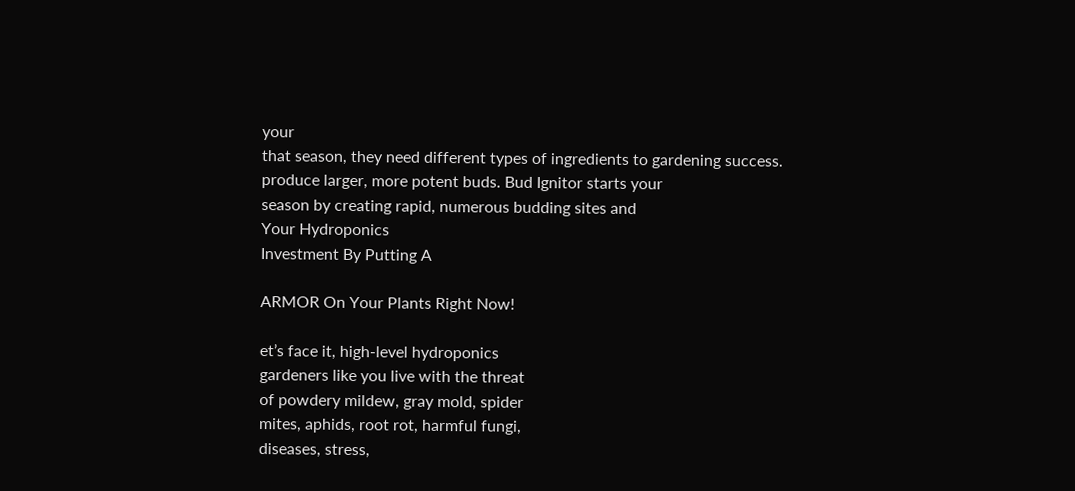your
that season, they need different types of ingredients to gardening success.
produce larger, more potent buds. Bud Ignitor starts your
season by creating rapid, numerous budding sites and
Your Hydroponics
Investment By Putting A

ARMOR On Your Plants Right Now!

et’s face it, high-level hydroponics
gardeners like you live with the threat
of powdery mildew, gray mold, spider
mites, aphids, root rot, harmful fungi,
diseases, stress,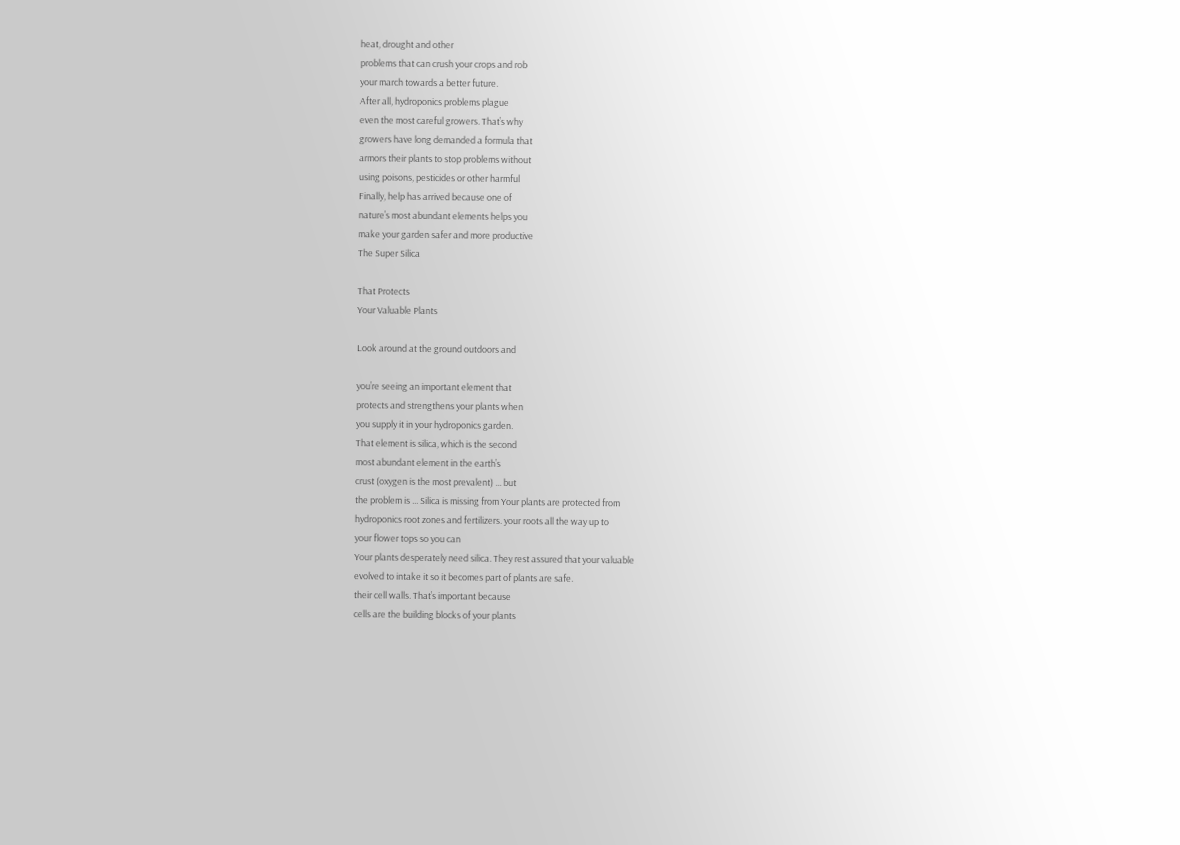heat, drought and other
problems that can crush your crops and rob
your march towards a better future.
After all, hydroponics problems plague
even the most careful growers. That’s why
growers have long demanded a formula that
armors their plants to stop problems without
using poisons, pesticides or other harmful
Finally, help has arrived because one of
nature’s most abundant elements helps you
make your garden safer and more productive
The Super Silica

That Protects
Your Valuable Plants

Look around at the ground outdoors and

you’re seeing an important element that
protects and strengthens your plants when
you supply it in your hydroponics garden.
That element is silica, which is the second
most abundant element in the earth’s
crust (oxygen is the most prevalent) ... but
the problem is ... Silica is missing from Your plants are protected from
hydroponics root zones and fertilizers. your roots all the way up to
your flower tops so you can
Your plants desperately need silica. They rest assured that your valuable
evolved to intake it so it becomes part of plants are safe.
their cell walls. That’s important because
cells are the building blocks of your plants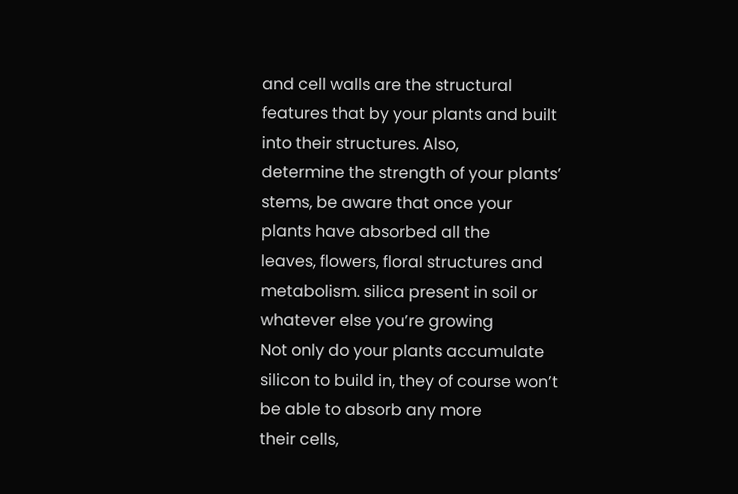and cell walls are the structural features that by your plants and built into their structures. Also,
determine the strength of your plants’ stems, be aware that once your plants have absorbed all the
leaves, flowers, floral structures and metabolism. silica present in soil or whatever else you’re growing
Not only do your plants accumulate silicon to build in, they of course won’t be able to absorb any more
their cells,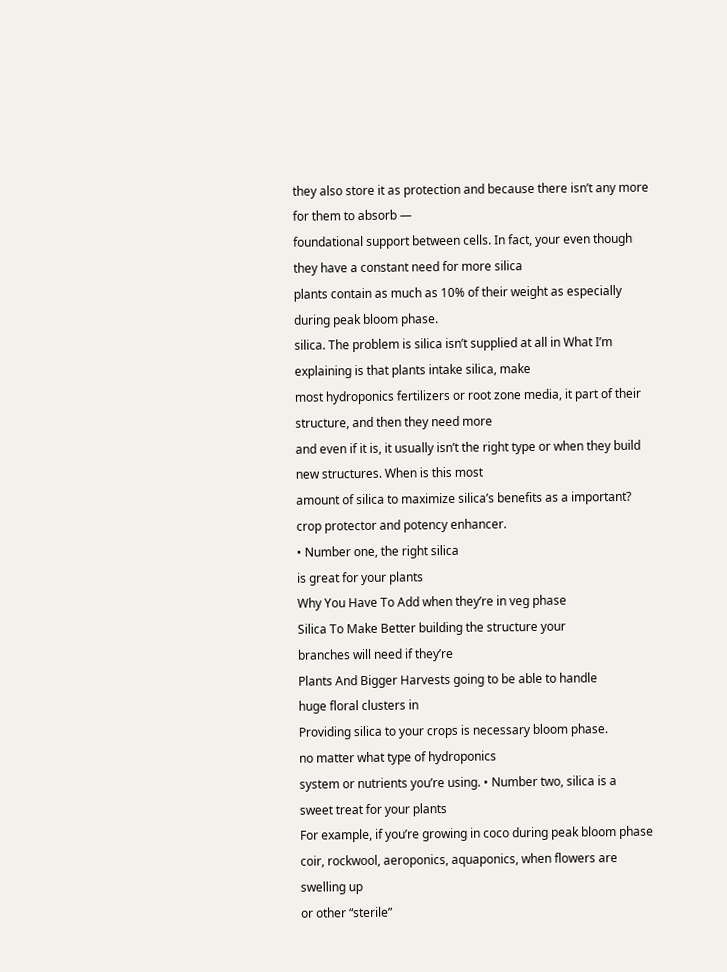they also store it as protection and because there isn’t any more for them to absorb —
foundational support between cells. In fact, your even though they have a constant need for more silica
plants contain as much as 10% of their weight as especially during peak bloom phase.
silica. The problem is silica isn’t supplied at all in What I’m explaining is that plants intake silica, make
most hydroponics fertilizers or root zone media, it part of their structure, and then they need more
and even if it is, it usually isn’t the right type or when they build new structures. When is this most
amount of silica to maximize silica’s benefits as a important?
crop protector and potency enhancer.
• Number one, the right silica
is great for your plants
Why You Have To Add when they’re in veg phase
Silica To Make Better building the structure your
branches will need if they’re
Plants And Bigger Harvests going to be able to handle
huge floral clusters in
Providing silica to your crops is necessary bloom phase.
no matter what type of hydroponics
system or nutrients you’re using. • Number two, silica is a
sweet treat for your plants
For example, if you’re growing in coco during peak bloom phase
coir, rockwool, aeroponics, aquaponics, when flowers are swelling up
or other “sterile”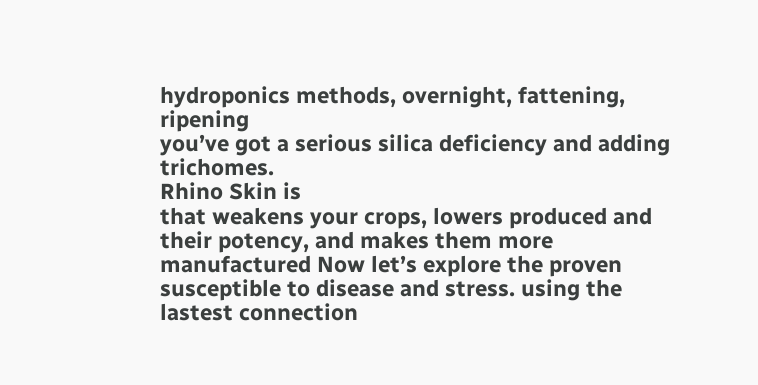hydroponics methods, overnight, fattening, ripening
you’ve got a serious silica deficiency and adding trichomes.
Rhino Skin is
that weakens your crops, lowers produced and
their potency, and makes them more manufactured Now let’s explore the proven
susceptible to disease and stress. using the lastest connection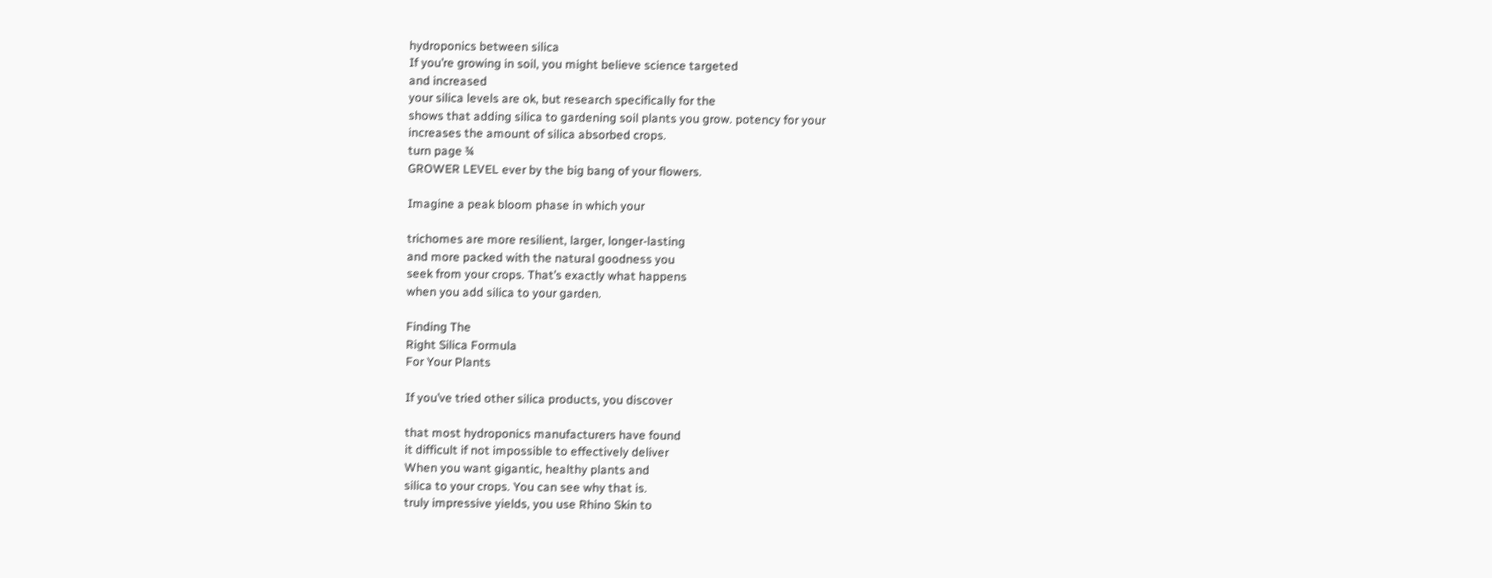hydroponics between silica
If you’re growing in soil, you might believe science targeted
and increased
your silica levels are ok, but research specifically for the
shows that adding silica to gardening soil plants you grow. potency for your
increases the amount of silica absorbed crops.
turn page ¾
GROWER LEVEL ever by the big bang of your flowers.

Imagine a peak bloom phase in which your

trichomes are more resilient, larger, longer-lasting
and more packed with the natural goodness you
seek from your crops. That’s exactly what happens
when you add silica to your garden.

Finding The
Right Silica Formula
For Your Plants

If you’ve tried other silica products, you discover

that most hydroponics manufacturers have found
it difficult if not impossible to effectively deliver
When you want gigantic, healthy plants and
silica to your crops. You can see why that is.
truly impressive yields, you use Rhino Skin to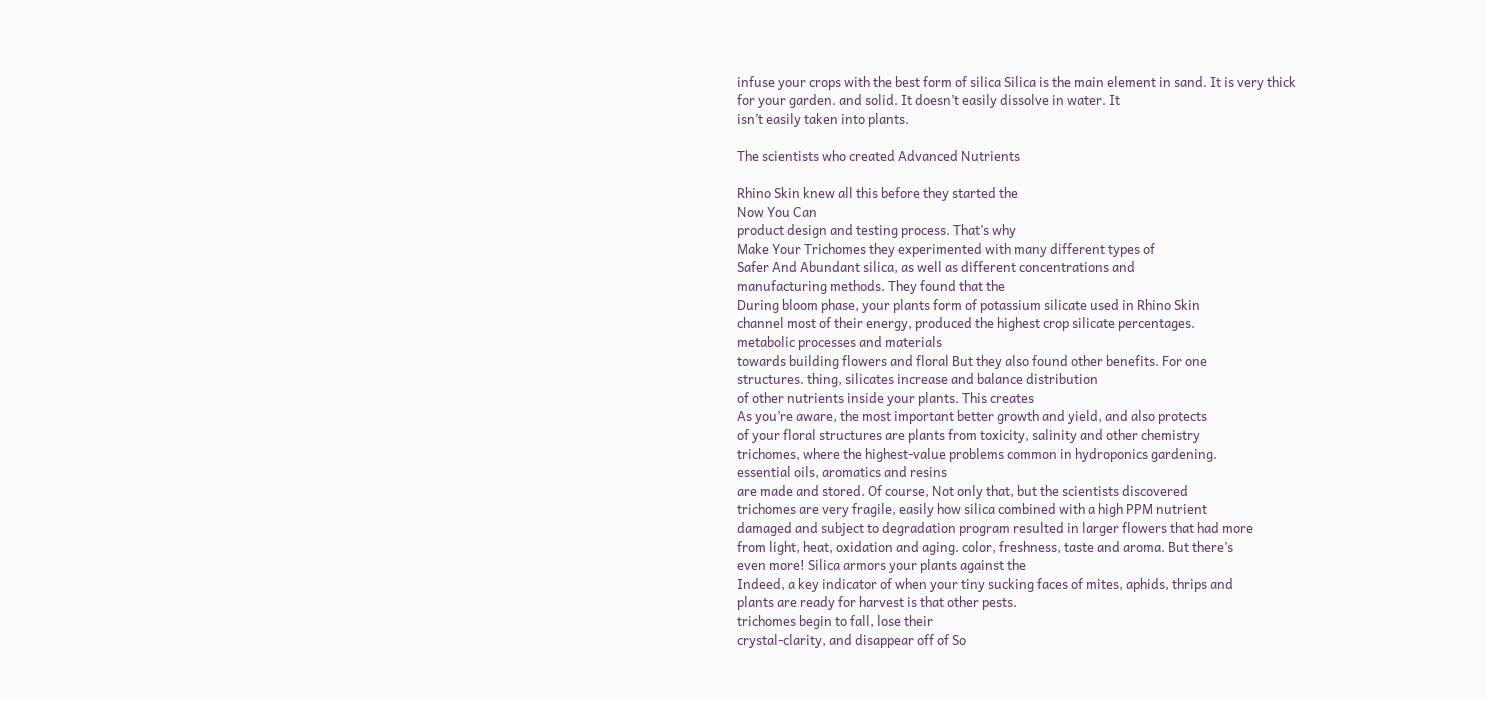infuse your crops with the best form of silica Silica is the main element in sand. It is very thick
for your garden. and solid. It doesn’t easily dissolve in water. It
isn’t easily taken into plants.

The scientists who created Advanced Nutrients

Rhino Skin knew all this before they started the
Now You Can
product design and testing process. That’s why
Make Your Trichomes they experimented with many different types of
Safer And Abundant silica, as well as different concentrations and
manufacturing methods. They found that the
During bloom phase, your plants form of potassium silicate used in Rhino Skin
channel most of their energy, produced the highest crop silicate percentages.
metabolic processes and materials
towards building flowers and floral But they also found other benefits. For one
structures. thing, silicates increase and balance distribution
of other nutrients inside your plants. This creates
As you’re aware, the most important better growth and yield, and also protects
of your floral structures are plants from toxicity, salinity and other chemistry
trichomes, where the highest-value problems common in hydroponics gardening.
essential oils, aromatics and resins
are made and stored. Of course, Not only that, but the scientists discovered
trichomes are very fragile, easily how silica combined with a high PPM nutrient
damaged and subject to degradation program resulted in larger flowers that had more
from light, heat, oxidation and aging. color, freshness, taste and aroma. But there’s
even more! Silica armors your plants against the
Indeed, a key indicator of when your tiny sucking faces of mites, aphids, thrips and
plants are ready for harvest is that other pests.
trichomes begin to fall, lose their
crystal-clarity, and disappear off of So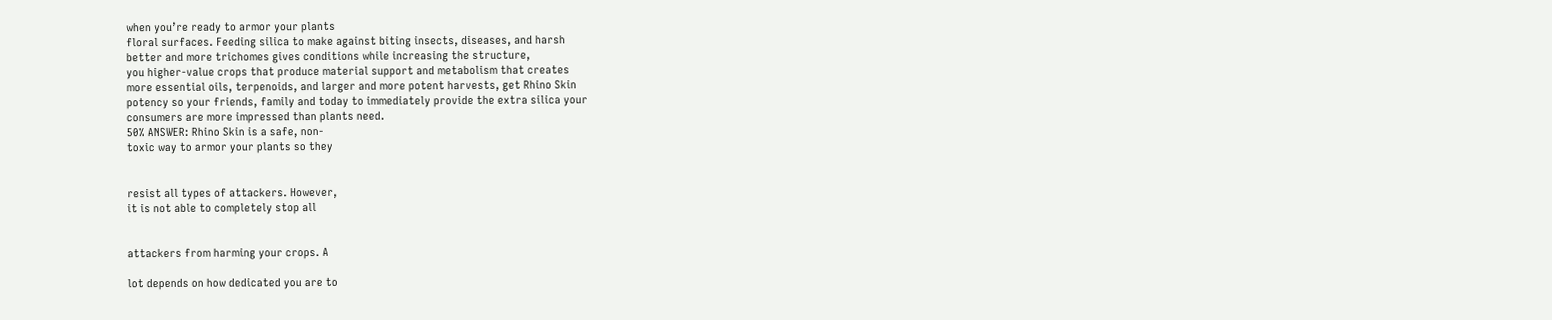when you’re ready to armor your plants
floral surfaces. Feeding silica to make against biting insects, diseases, and harsh
better and more trichomes gives conditions while increasing the structure,
you higher-value crops that produce material support and metabolism that creates
more essential oils, terpenoids, and larger and more potent harvests, get Rhino Skin
potency so your friends, family and today to immediately provide the extra silica your
consumers are more impressed than plants need.
50% ANSWER: Rhino Skin is a safe, non-
toxic way to armor your plants so they


resist all types of attackers. However,
it is not able to completely stop all


attackers from harming your crops. A

lot depends on how dedicated you are to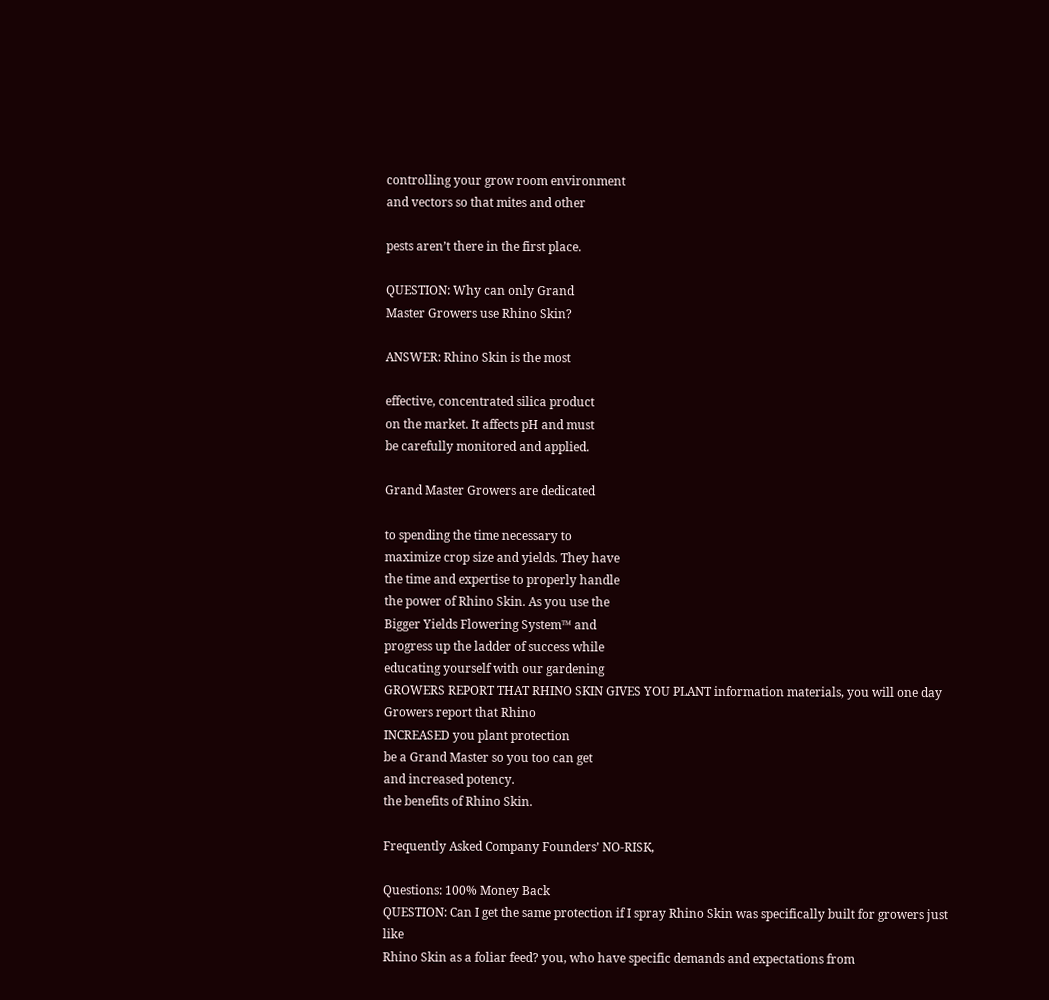controlling your grow room environment
and vectors so that mites and other

pests aren’t there in the first place.

QUESTION: Why can only Grand
Master Growers use Rhino Skin?

ANSWER: Rhino Skin is the most

effective, concentrated silica product
on the market. It affects pH and must
be carefully monitored and applied.

Grand Master Growers are dedicated

to spending the time necessary to
maximize crop size and yields. They have
the time and expertise to properly handle
the power of Rhino Skin. As you use the
Bigger Yields Flowering System™ and
progress up the ladder of success while
educating yourself with our gardening
GROWERS REPORT THAT RHINO SKIN GIVES YOU PLANT information materials, you will one day
Growers report that Rhino
INCREASED you plant protection
be a Grand Master so you too can get
and increased potency.
the benefits of Rhino Skin.

Frequently Asked Company Founders’ NO-RISK,

Questions: 100% Money Back
QUESTION: Can I get the same protection if I spray Rhino Skin was specifically built for growers just like
Rhino Skin as a foliar feed? you, who have specific demands and expectations from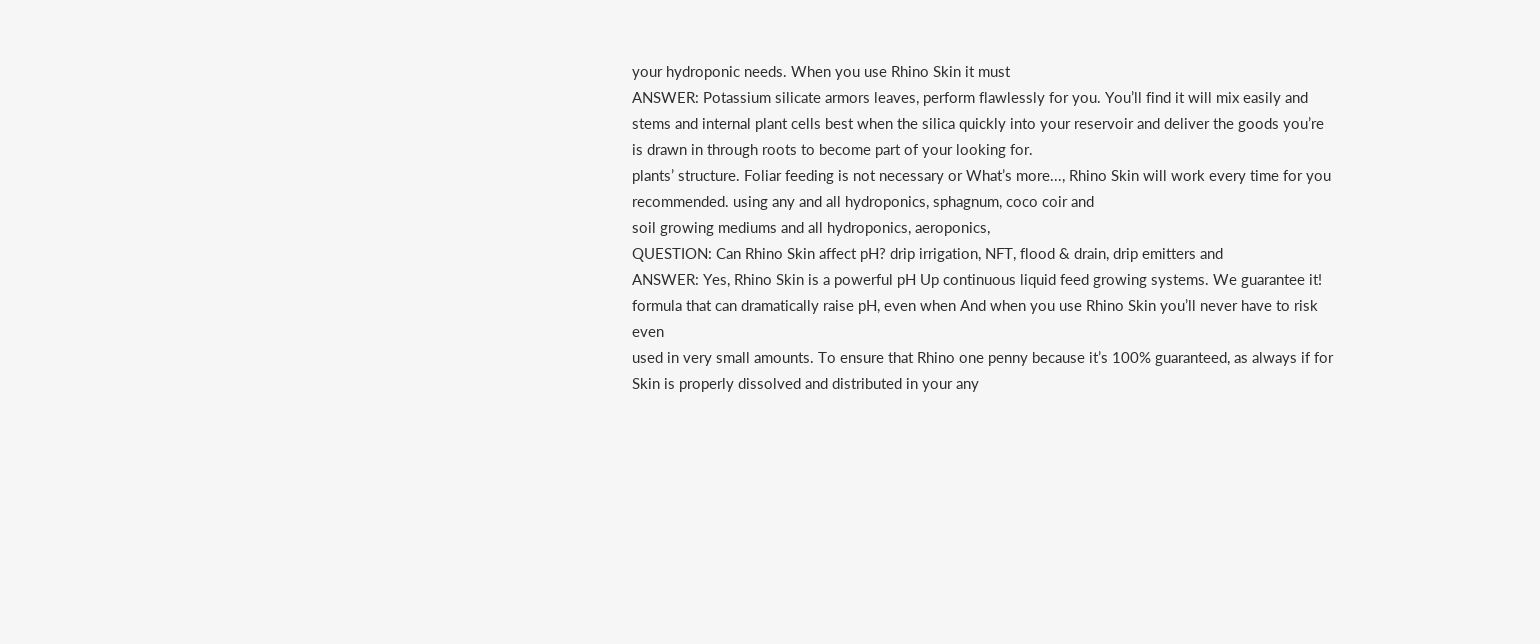your hydroponic needs. When you use Rhino Skin it must
ANSWER: Potassium silicate armors leaves, perform flawlessly for you. You’ll find it will mix easily and
stems and internal plant cells best when the silica quickly into your reservoir and deliver the goods you’re
is drawn in through roots to become part of your looking for.
plants’ structure. Foliar feeding is not necessary or What’s more..., Rhino Skin will work every time for you
recommended. using any and all hydroponics, sphagnum, coco coir and
soil growing mediums and all hydroponics, aeroponics,
QUESTION: Can Rhino Skin affect pH? drip irrigation, NFT, flood & drain, drip emitters and
ANSWER: Yes, Rhino Skin is a powerful pH Up continuous liquid feed growing systems. We guarantee it!
formula that can dramatically raise pH, even when And when you use Rhino Skin you’ll never have to risk even
used in very small amounts. To ensure that Rhino one penny because it’s 100% guaranteed, as always if for
Skin is properly dissolved and distributed in your any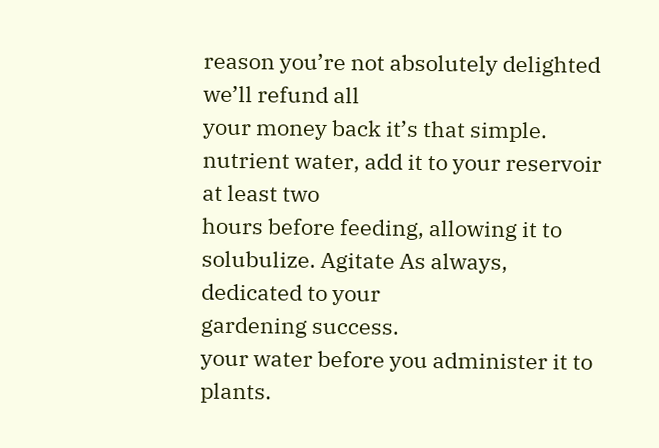reason you’re not absolutely delighted we’ll refund all
your money back it’s that simple.
nutrient water, add it to your reservoir at least two
hours before feeding, allowing it to solubulize. Agitate As always, dedicated to your
gardening success.
your water before you administer it to plants.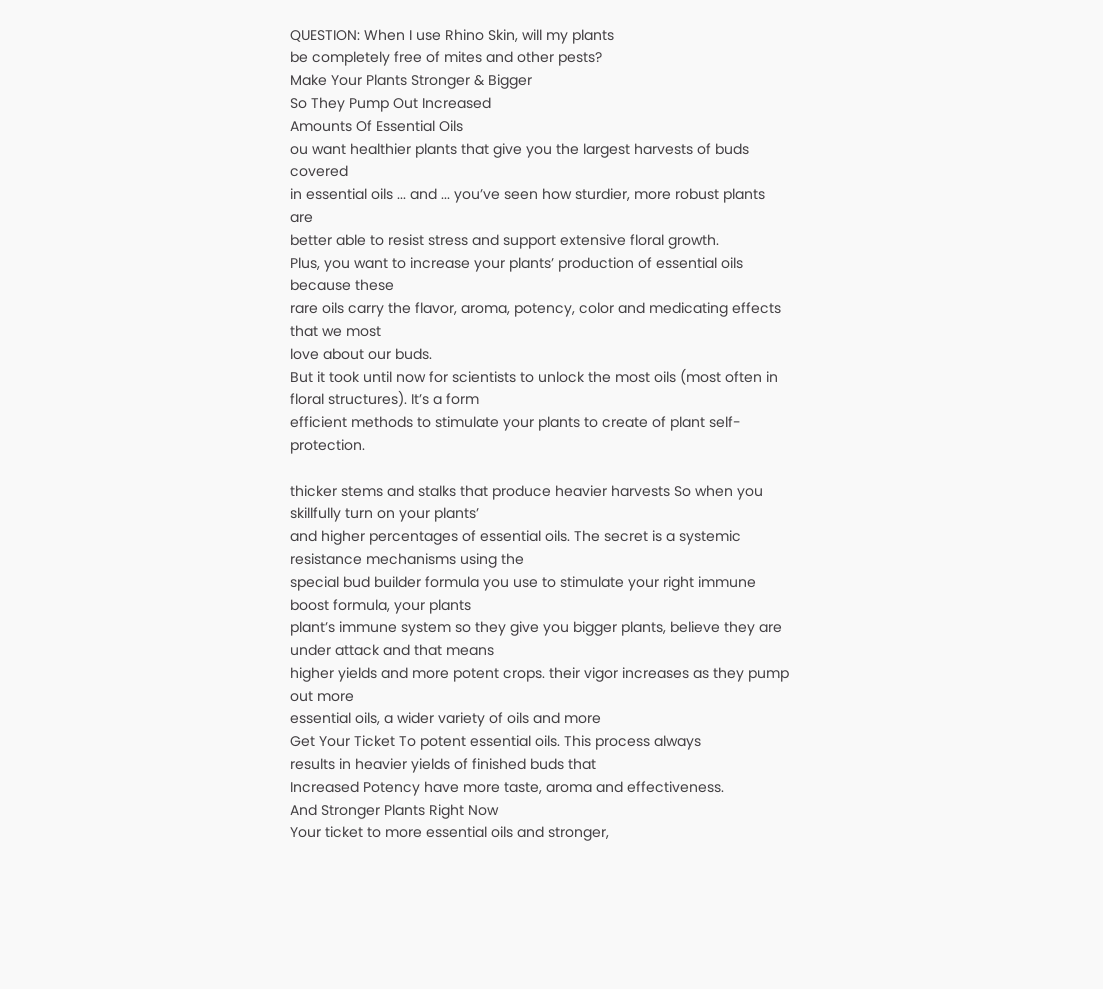QUESTION: When I use Rhino Skin, will my plants
be completely free of mites and other pests?
Make Your Plants Stronger & Bigger
So They Pump Out Increased
Amounts Of Essential Oils
ou want healthier plants that give you the largest harvests of buds covered
in essential oils ... and ... you’ve seen how sturdier, more robust plants are
better able to resist stress and support extensive floral growth.
Plus, you want to increase your plants’ production of essential oils because these
rare oils carry the flavor, aroma, potency, color and medicating effects that we most
love about our buds.
But it took until now for scientists to unlock the most oils (most often in floral structures). It’s a form
efficient methods to stimulate your plants to create of plant self-protection.

thicker stems and stalks that produce heavier harvests So when you skillfully turn on your plants’
and higher percentages of essential oils. The secret is a systemic resistance mechanisms using the
special bud builder formula you use to stimulate your right immune boost formula, your plants
plant’s immune system so they give you bigger plants, believe they are under attack and that means
higher yields and more potent crops. their vigor increases as they pump out more
essential oils, a wider variety of oils and more
Get Your Ticket To potent essential oils. This process always
results in heavier yields of finished buds that
Increased Potency have more taste, aroma and effectiveness.
And Stronger Plants Right Now
Your ticket to more essential oils and stronger,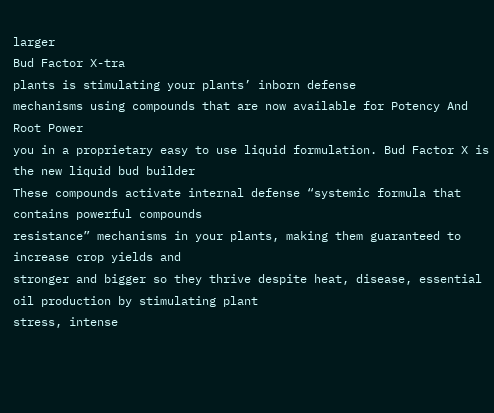larger
Bud Factor X-tra
plants is stimulating your plants’ inborn defense
mechanisms using compounds that are now available for Potency And Root Power
you in a proprietary easy to use liquid formulation. Bud Factor X is the new liquid bud builder
These compounds activate internal defense “systemic formula that contains powerful compounds
resistance” mechanisms in your plants, making them guaranteed to increase crop yields and
stronger and bigger so they thrive despite heat, disease, essential oil production by stimulating plant
stress, intense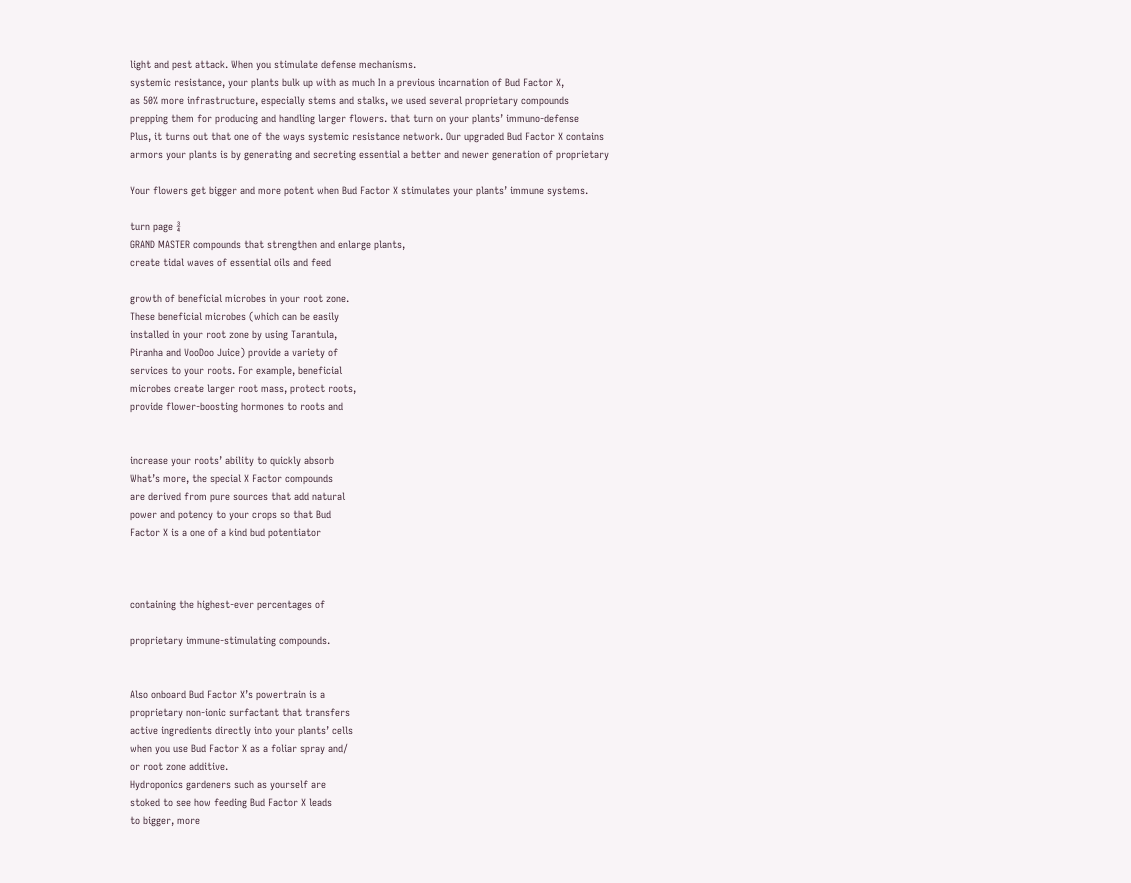light and pest attack. When you stimulate defense mechanisms.
systemic resistance, your plants bulk up with as much In a previous incarnation of Bud Factor X,
as 50% more infrastructure, especially stems and stalks, we used several proprietary compounds
prepping them for producing and handling larger flowers. that turn on your plants’ immuno-defense
Plus, it turns out that one of the ways systemic resistance network. Our upgraded Bud Factor X contains
armors your plants is by generating and secreting essential a better and newer generation of proprietary

Your flowers get bigger and more potent when Bud Factor X stimulates your plants’ immune systems.

turn page ¾
GRAND MASTER compounds that strengthen and enlarge plants,
create tidal waves of essential oils and feed

growth of beneficial microbes in your root zone.
These beneficial microbes (which can be easily
installed in your root zone by using Tarantula,
Piranha and VooDoo Juice) provide a variety of
services to your roots. For example, beneficial
microbes create larger root mass, protect roots,
provide flower-boosting hormones to roots and


increase your roots’ ability to quickly absorb
What’s more, the special X Factor compounds
are derived from pure sources that add natural
power and potency to your crops so that Bud
Factor X is a one of a kind bud potentiator



containing the highest-ever percentages of

proprietary immune-stimulating compounds.


Also onboard Bud Factor X’s powertrain is a
proprietary non-ionic surfactant that transfers
active ingredients directly into your plants’ cells
when you use Bud Factor X as a foliar spray and/
or root zone additive.
Hydroponics gardeners such as yourself are
stoked to see how feeding Bud Factor X leads
to bigger, more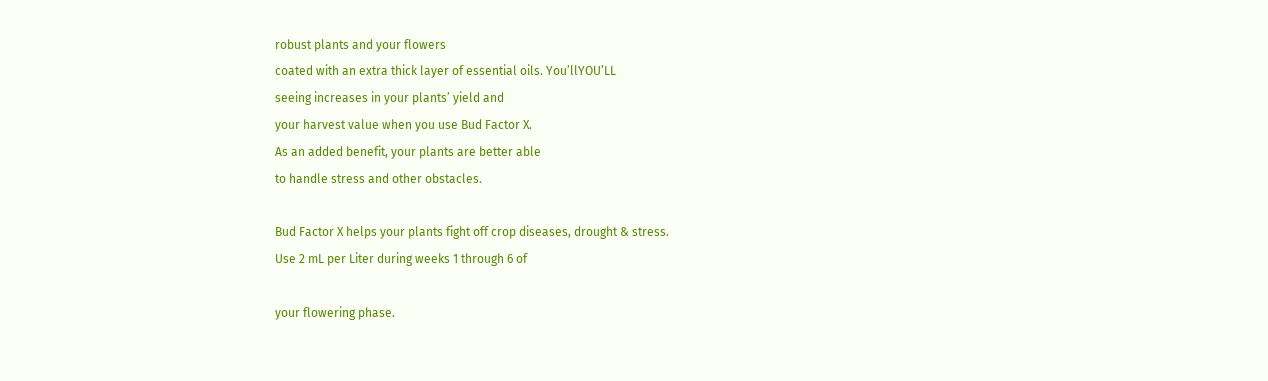robust plants and your flowers
coated with an extra thick layer of essential oils. You’llYOU’LL
seeing increases in your plants’ yield and
your harvest value when you use Bud Factor X.
As an added benefit, your plants are better able
to handle stress and other obstacles.

Bud Factor X helps your plants fight off crop diseases, drought & stress.
Use 2 mL per Liter during weeks 1 through 6 of

your flowering phase.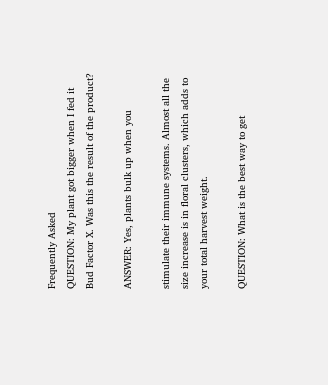Frequently Asked
QUESTION: My plant got bigger when I fed it
Bud Factor X. Was this the result of the product?

ANSWER: Yes, plants bulk up when you

stimulate their immune systems. Almost all the
size increase is in floral clusters, which adds to
your total harvest weight.

QUESTION: What is the best way to get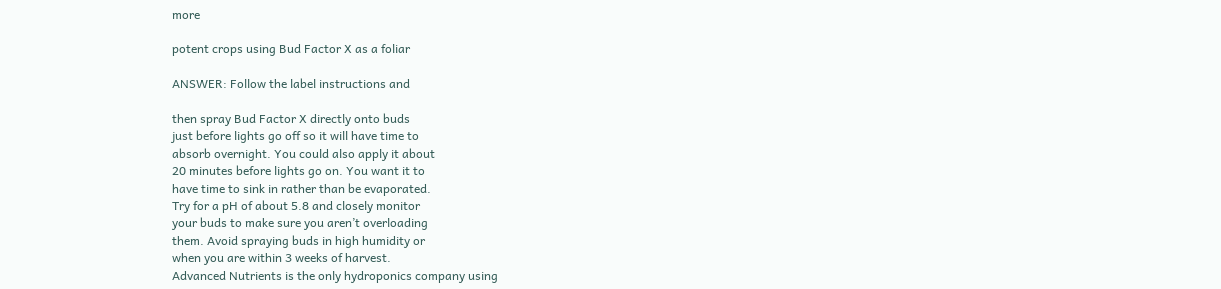more

potent crops using Bud Factor X as a foliar

ANSWER: Follow the label instructions and

then spray Bud Factor X directly onto buds
just before lights go off so it will have time to
absorb overnight. You could also apply it about
20 minutes before lights go on. You want it to
have time to sink in rather than be evaporated.
Try for a pH of about 5.8 and closely monitor
your buds to make sure you aren’t overloading
them. Avoid spraying buds in high humidity or
when you are within 3 weeks of harvest.
Advanced Nutrients is the only hydroponics company using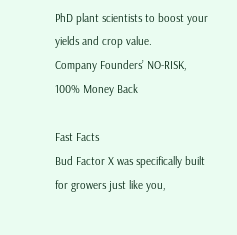PhD plant scientists to boost your yields and crop value.
Company Founders’ NO-RISK,
100% Money Back

Fast Facts
Bud Factor X was specifically built for growers just like you,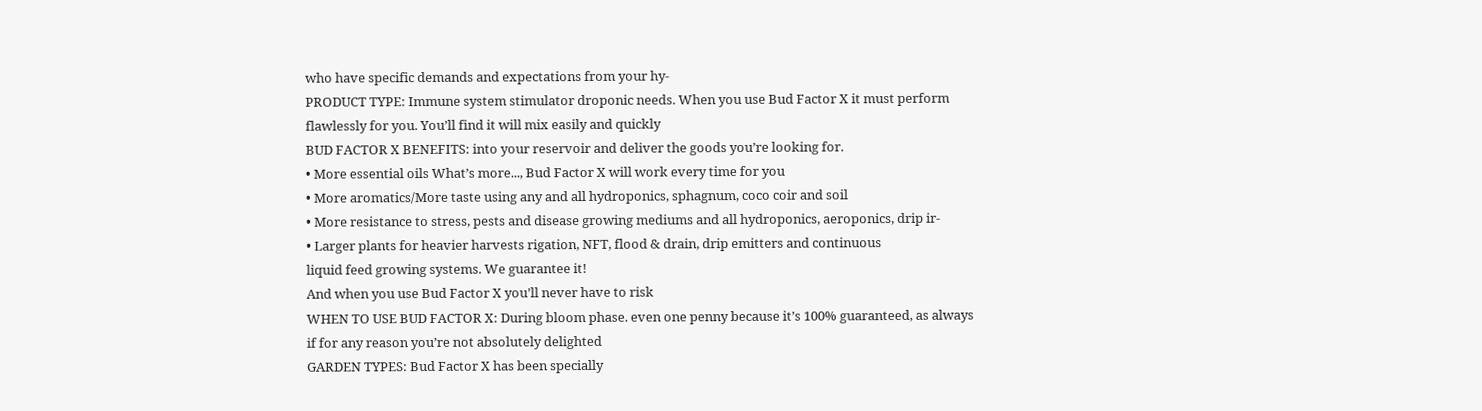who have specific demands and expectations from your hy-
PRODUCT TYPE: Immune system stimulator droponic needs. When you use Bud Factor X it must perform
flawlessly for you. You’ll find it will mix easily and quickly
BUD FACTOR X BENEFITS: into your reservoir and deliver the goods you’re looking for.
• More essential oils What’s more..., Bud Factor X will work every time for you
• More aromatics/More taste using any and all hydroponics, sphagnum, coco coir and soil
• More resistance to stress, pests and disease growing mediums and all hydroponics, aeroponics, drip ir-
• Larger plants for heavier harvests rigation, NFT, flood & drain, drip emitters and continuous
liquid feed growing systems. We guarantee it!
And when you use Bud Factor X you’ll never have to risk
WHEN TO USE BUD FACTOR X: During bloom phase. even one penny because it’s 100% guaranteed, as always
if for any reason you’re not absolutely delighted
GARDEN TYPES: Bud Factor X has been specially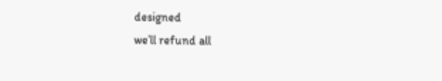designed
we’ll refund all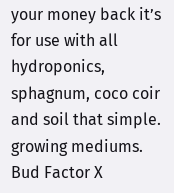your money back it’s
for use with all hydroponics, sphagnum, coco coir and soil that simple.
growing mediums. Bud Factor X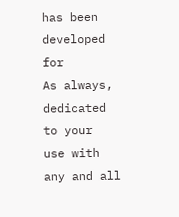has been developed for
As always, dedicated to your
use with any and all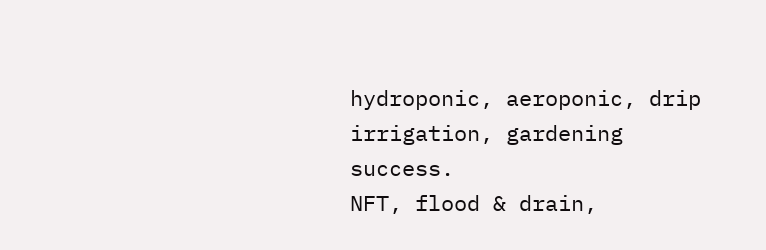hydroponic, aeroponic, drip irrigation, gardening success.
NFT, flood & drain,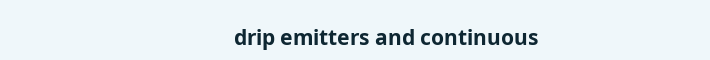drip emitters and continuous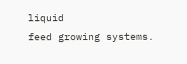liquid
feed growing systems.